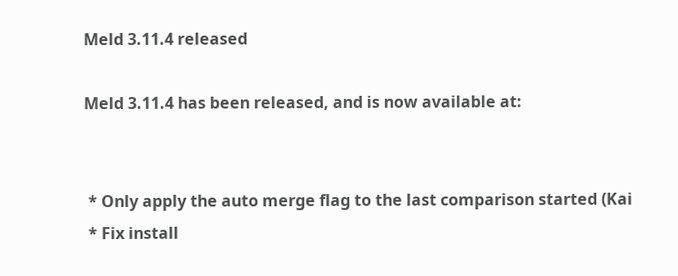Meld 3.11.4 released

Meld 3.11.4 has been released, and is now available at:


 * Only apply the auto merge flag to the last comparison started (Kai
 * Fix install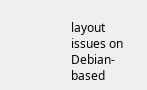layout issues on Debian-based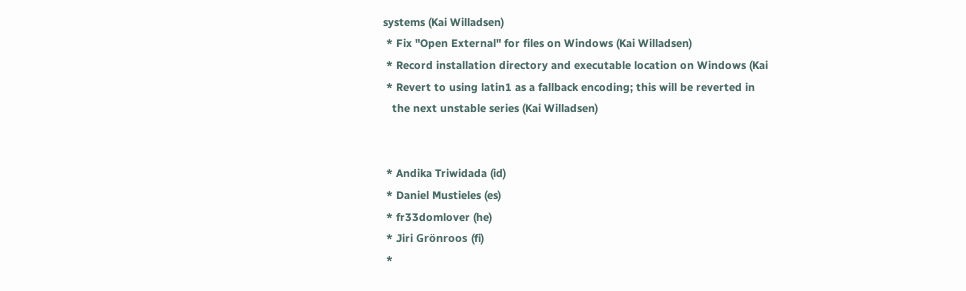systems (Kai Willadsen)
 * Fix "Open External" for files on Windows (Kai Willadsen)
 * Record installation directory and executable location on Windows (Kai
 * Revert to using latin1 as a fallback encoding; this will be reverted in
   the next unstable series (Kai Willadsen)


 * Andika Triwidada (id)
 * Daniel Mustieles (es)
 * fr33domlover (he)
 * Jiri Grönroos (fi)
 *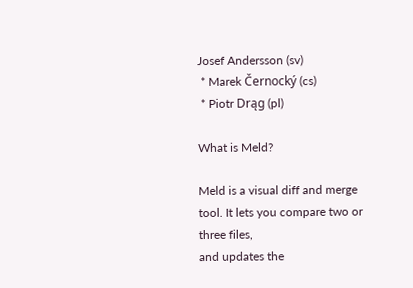Josef Andersson (sv)
 * Marek Černocký (cs)
 * Piotr Drąg (pl)

What is Meld?

Meld is a visual diff and merge tool. It lets you compare two or three files,
and updates the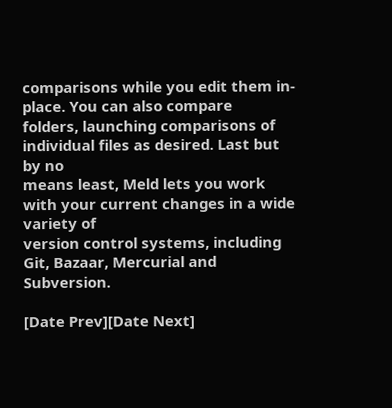comparisons while you edit them in-place. You can also compare
folders, launching comparisons of individual files as desired. Last but by no
means least, Meld lets you work with your current changes in a wide variety of
version control systems, including Git, Bazaar, Mercurial and Subversion.

[Date Prev][Date Next]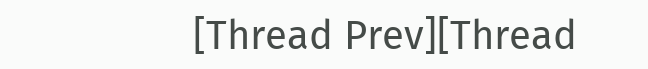[Thread Prev][Thread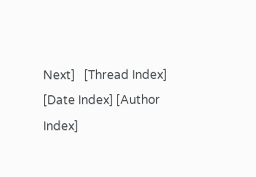Next]   [Thread Index] [Date Index] [Author Index]